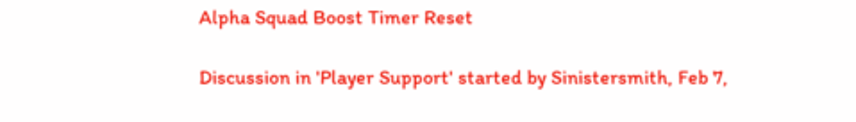Alpha Squad Boost Timer Reset

Discussion in 'Player Support' started by Sinistersmith, Feb 7,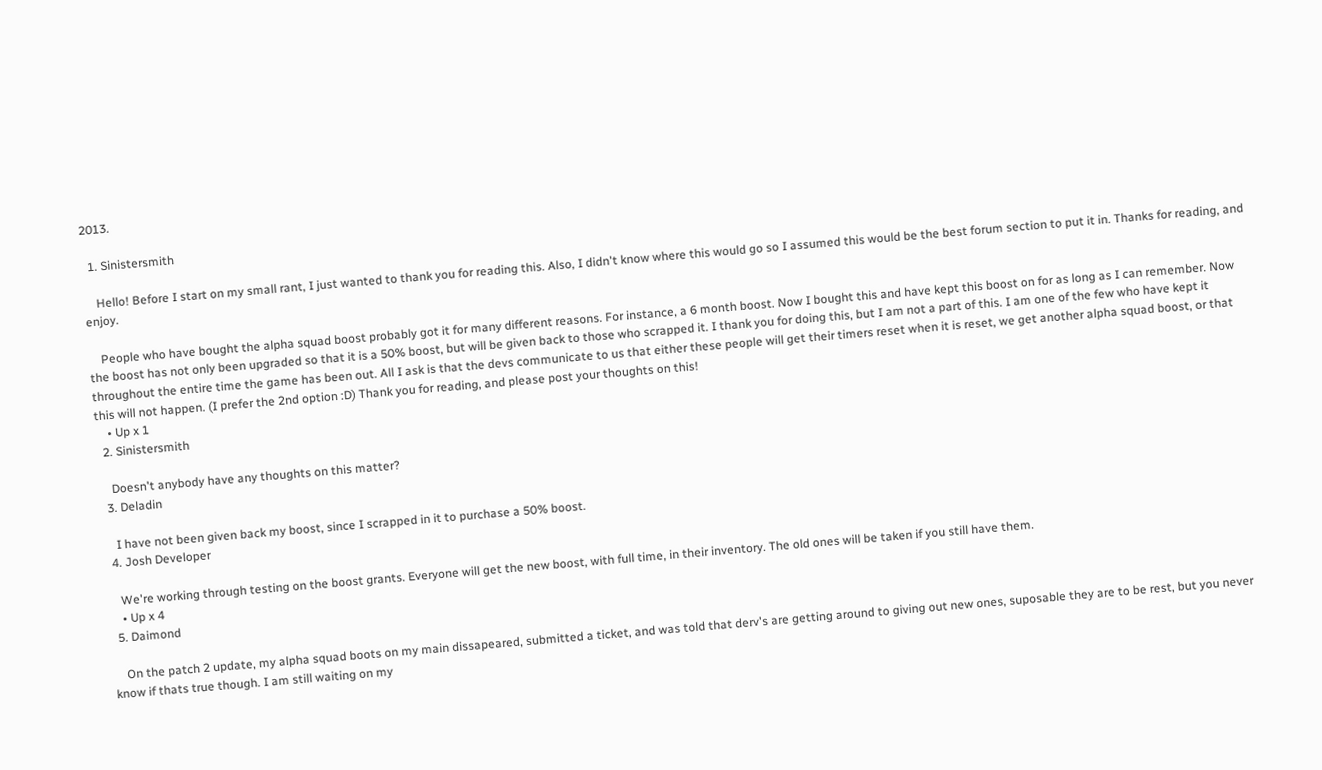2013.

  1. Sinistersmith

    Hello! Before I start on my small rant, I just wanted to thank you for reading this. Also, I didn't know where this would go so I assumed this would be the best forum section to put it in. Thanks for reading, and enjoy.

    People who have bought the alpha squad boost probably got it for many different reasons. For instance, a 6 month boost. Now I bought this and have kept this boost on for as long as I can remember. Now the boost has not only been upgraded so that it is a 50% boost, but will be given back to those who scrapped it. I thank you for doing this, but I am not a part of this. I am one of the few who have kept it throughout the entire time the game has been out. All I ask is that the devs communicate to us that either these people will get their timers reset when it is reset, we get another alpha squad boost, or that this will not happen. (I prefer the 2nd option :D) Thank you for reading, and please post your thoughts on this!
    • Up x 1
  2. Sinistersmith

    Doesn't anybody have any thoughts on this matter?
  3. Deladin

    I have not been given back my boost, since I scrapped in it to purchase a 50% boost.
  4. Josh Developer

    We're working through testing on the boost grants. Everyone will get the new boost, with full time, in their inventory. The old ones will be taken if you still have them.
    • Up x 4
  5. Daimond

    On the patch 2 update, my alpha squad boots on my main dissapeared, submitted a ticket, and was told that derv's are getting around to giving out new ones, suposable they are to be rest, but you never know if thats true though. I am still waiting on my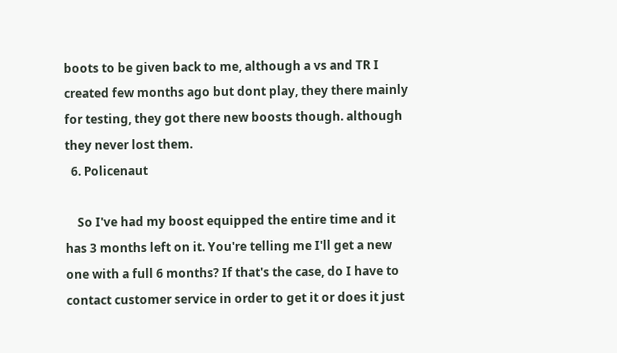boots to be given back to me, although a vs and TR I created few months ago but dont play, they there mainly for testing, they got there new boosts though. although they never lost them.
  6. Policenaut

    So I've had my boost equipped the entire time and it has 3 months left on it. You're telling me I'll get a new one with a full 6 months? If that's the case, do I have to contact customer service in order to get it or does it just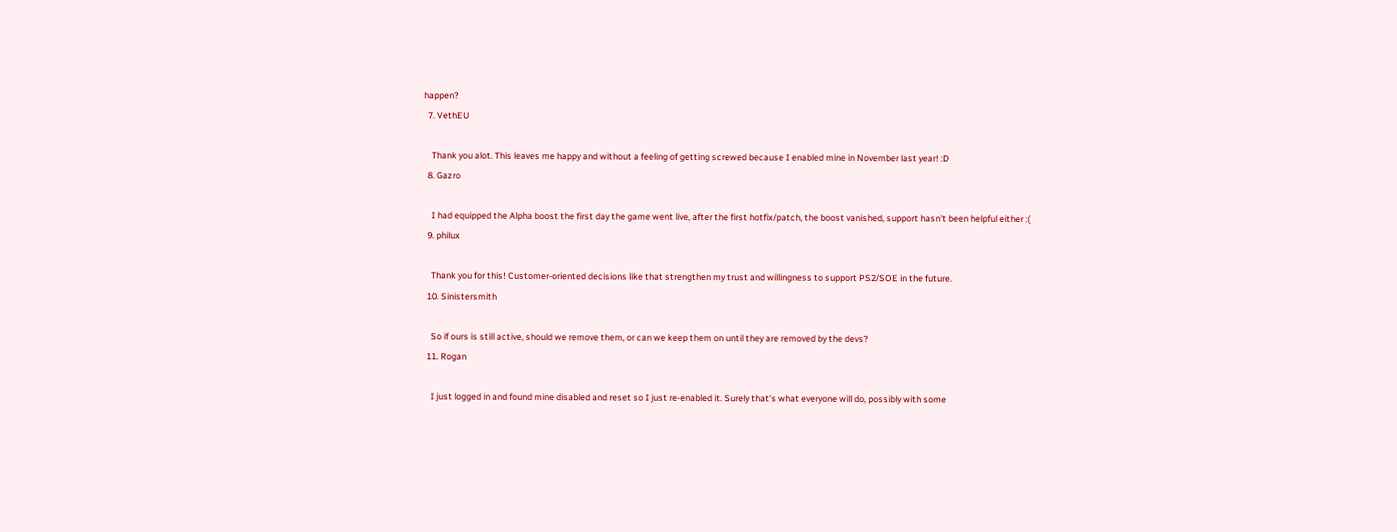happen?
  7. VethEU

    Thank you alot. This leaves me happy and without a feeling of getting screwed because I enabled mine in November last year! :D
  8. Gazro

    I had equipped the Alpha boost the first day the game went live, after the first hotfix/patch, the boost vanished, support hasn't been helpful either :(
  9. philux

    Thank you for this! Customer-oriented decisions like that strengthen my trust and willingness to support PS2/SOE in the future.
  10. Sinistersmith

    So if ours is still active, should we remove them, or can we keep them on until they are removed by the devs?
  11. Rogan

    I just logged in and found mine disabled and reset so I just re-enabled it. Surely that's what everyone will do, possibly with some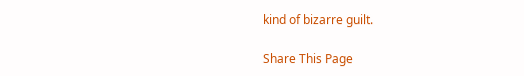kind of bizarre guilt.

Share This Page